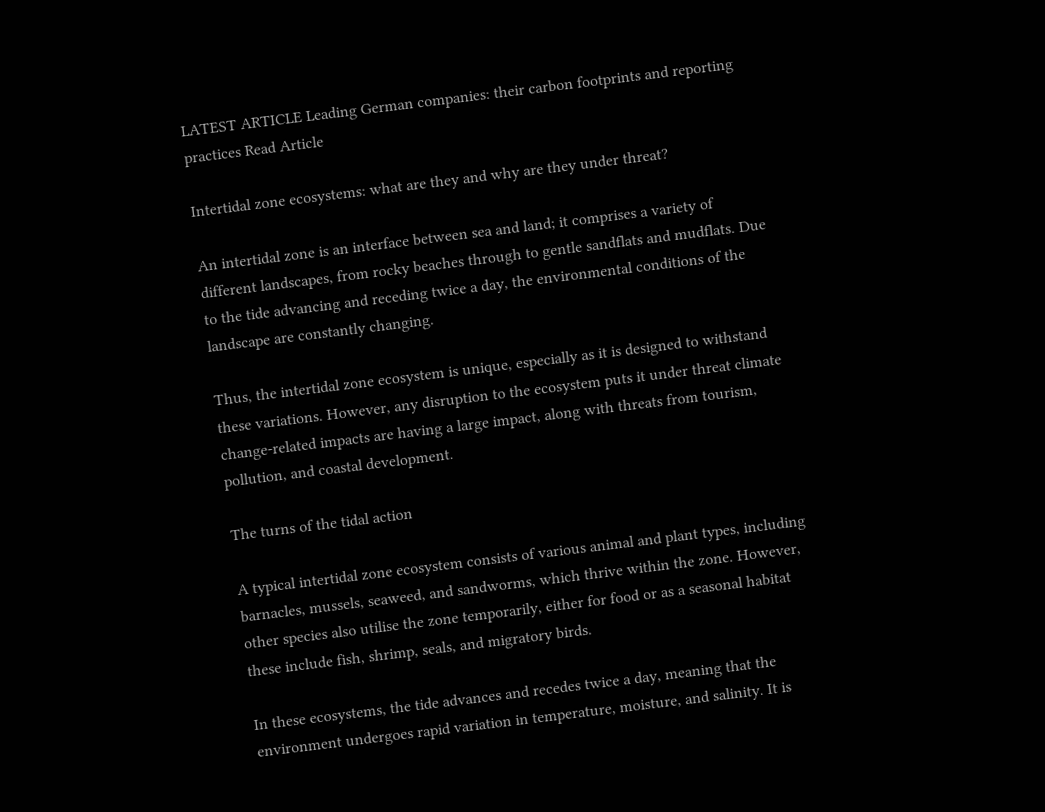LATEST ARTICLE Leading German companies: their carbon footprints and reporting practices Read Article

Intertidal zone ecosystems: what are they and why are they under threat?

An intertidal zone is an interface between sea and land; it comprises a variety of different landscapes, from rocky beaches through to gentle sandflats and mudflats. Due to the tide advancing and receding twice a day, the environmental conditions of the landscape are constantly changing.

Thus, the intertidal zone ecosystem is unique, especially as it is designed to withstand these variations. However, any disruption to the ecosystem puts it under threat climate change-related impacts are having a large impact, along with threats from tourism, pollution, and coastal development.

The turns of the tidal action

A typical intertidal zone ecosystem consists of various animal and plant types, including barnacles, mussels, seaweed, and sandworms, which thrive within the zone. However, other species also utilise the zone temporarily, either for food or as a seasonal habitat these include fish, shrimp, seals, and migratory birds.

In these ecosystems, the tide advances and recedes twice a day, meaning that the environment undergoes rapid variation in temperature, moisture, and salinity. It is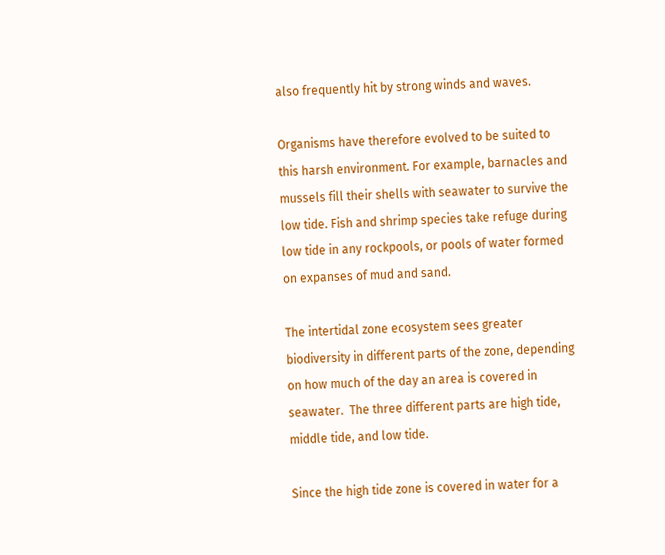also frequently hit by strong winds and waves.

Organisms have therefore evolved to be suited to this harsh environment. For example, barnacles and mussels fill their shells with seawater to survive the low tide. Fish and shrimp species take refuge during low tide in any rockpools, or pools of water formed on expanses of mud and sand.

The intertidal zone ecosystem sees greater biodiversity in different parts of the zone, depending on how much of the day an area is covered in seawater.  The three different parts are high tide, middle tide, and low tide.

Since the high tide zone is covered in water for a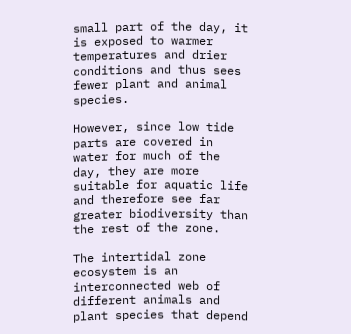small part of the day, it is exposed to warmer temperatures and drier conditions and thus sees fewer plant and animal species.

However, since low tide parts are covered in water for much of the day, they are more suitable for aquatic life and therefore see far greater biodiversity than the rest of the zone.

The intertidal zone ecosystem is an interconnected web of different animals and plant species that depend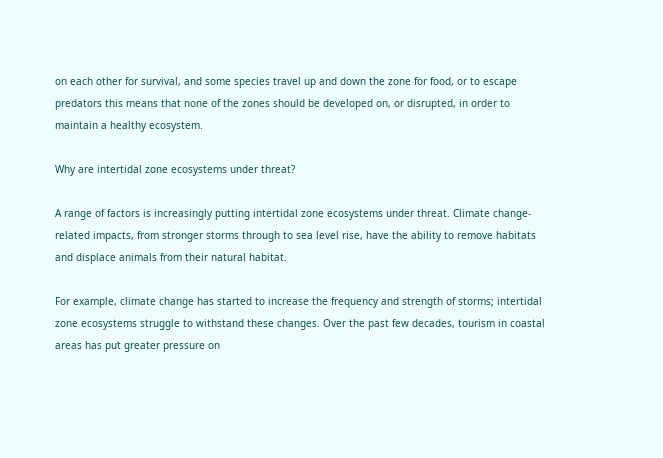on each other for survival, and some species travel up and down the zone for food, or to escape predators this means that none of the zones should be developed on, or disrupted, in order to maintain a healthy ecosystem.

Why are intertidal zone ecosystems under threat?

A range of factors is increasingly putting intertidal zone ecosystems under threat. Climate change-related impacts, from stronger storms through to sea level rise, have the ability to remove habitats and displace animals from their natural habitat.

For example, climate change has started to increase the frequency and strength of storms; intertidal zone ecosystems struggle to withstand these changes. Over the past few decades, tourism in coastal areas has put greater pressure on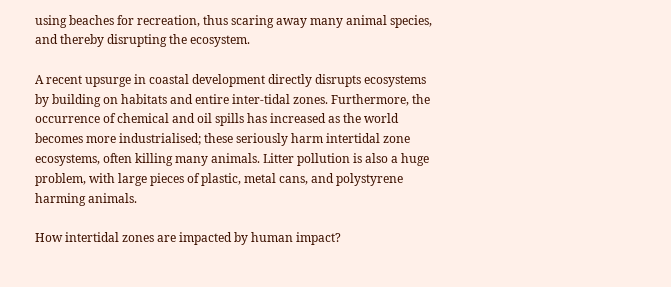using beaches for recreation, thus scaring away many animal species, and thereby disrupting the ecosystem.

A recent upsurge in coastal development directly disrupts ecosystems by building on habitats and entire inter-tidal zones. Furthermore, the occurrence of chemical and oil spills has increased as the world becomes more industrialised; these seriously harm intertidal zone ecosystems, often killing many animals. Litter pollution is also a huge problem, with large pieces of plastic, metal cans, and polystyrene harming animals.

How intertidal zones are impacted by human impact?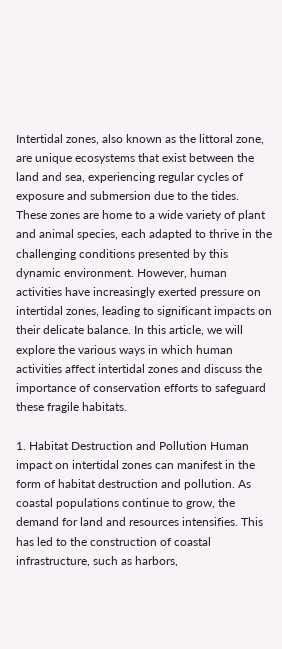Intertidal zones, also known as the littoral zone, are unique ecosystems that exist between the land and sea, experiencing regular cycles of exposure and submersion due to the tides. These zones are home to a wide variety of plant and animal species, each adapted to thrive in the challenging conditions presented by this dynamic environment. However, human activities have increasingly exerted pressure on intertidal zones, leading to significant impacts on their delicate balance. In this article, we will explore the various ways in which human activities affect intertidal zones and discuss the importance of conservation efforts to safeguard these fragile habitats.

1. Habitat Destruction and Pollution Human impact on intertidal zones can manifest in the form of habitat destruction and pollution. As coastal populations continue to grow, the demand for land and resources intensifies. This has led to the construction of coastal infrastructure, such as harbors,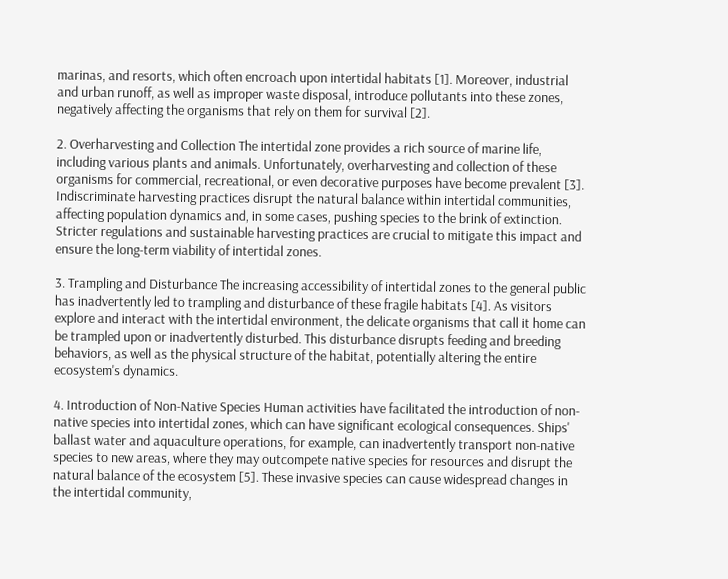marinas, and resorts, which often encroach upon intertidal habitats [1]. Moreover, industrial and urban runoff, as well as improper waste disposal, introduce pollutants into these zones, negatively affecting the organisms that rely on them for survival [2].

2. Overharvesting and Collection The intertidal zone provides a rich source of marine life, including various plants and animals. Unfortunately, overharvesting and collection of these organisms for commercial, recreational, or even decorative purposes have become prevalent [3]. Indiscriminate harvesting practices disrupt the natural balance within intertidal communities, affecting population dynamics and, in some cases, pushing species to the brink of extinction. Stricter regulations and sustainable harvesting practices are crucial to mitigate this impact and ensure the long-term viability of intertidal zones.

3. Trampling and Disturbance The increasing accessibility of intertidal zones to the general public has inadvertently led to trampling and disturbance of these fragile habitats [4]. As visitors explore and interact with the intertidal environment, the delicate organisms that call it home can be trampled upon or inadvertently disturbed. This disturbance disrupts feeding and breeding behaviors, as well as the physical structure of the habitat, potentially altering the entire ecosystem's dynamics.

4. Introduction of Non-Native Species Human activities have facilitated the introduction of non-native species into intertidal zones, which can have significant ecological consequences. Ships' ballast water and aquaculture operations, for example, can inadvertently transport non-native species to new areas, where they may outcompete native species for resources and disrupt the natural balance of the ecosystem [5]. These invasive species can cause widespread changes in the intertidal community,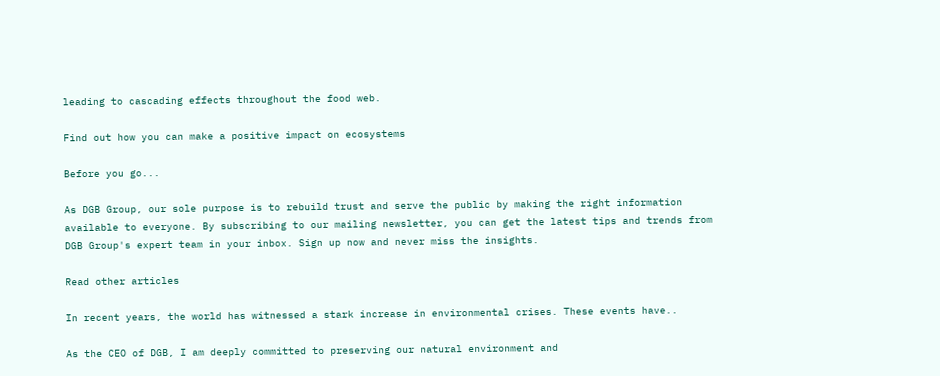leading to cascading effects throughout the food web.

Find out how you can make a positive impact on ecosystems

Before you go...

As DGB Group, our sole purpose is to rebuild trust and serve the public by making the right information available to everyone. By subscribing to our mailing newsletter, you can get the latest tips and trends from DGB Group's expert team in your inbox. Sign up now and never miss the insights.

Read other articles

In recent years, the world has witnessed a stark increase in environmental crises. These events have..

As the CEO of DGB, I am deeply committed to preserving our natural environment and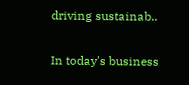driving sustainab..

In today's business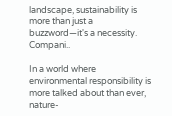landscape, sustainability is more than just a buzzword—it's a necessity. Compani..

In a world where environmental responsibility is more talked about than ever, nature-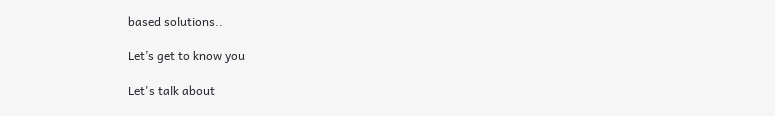based solutions..

Let’s get to know you

Let's talk about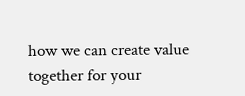how we can create value together for your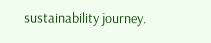sustainability journey.